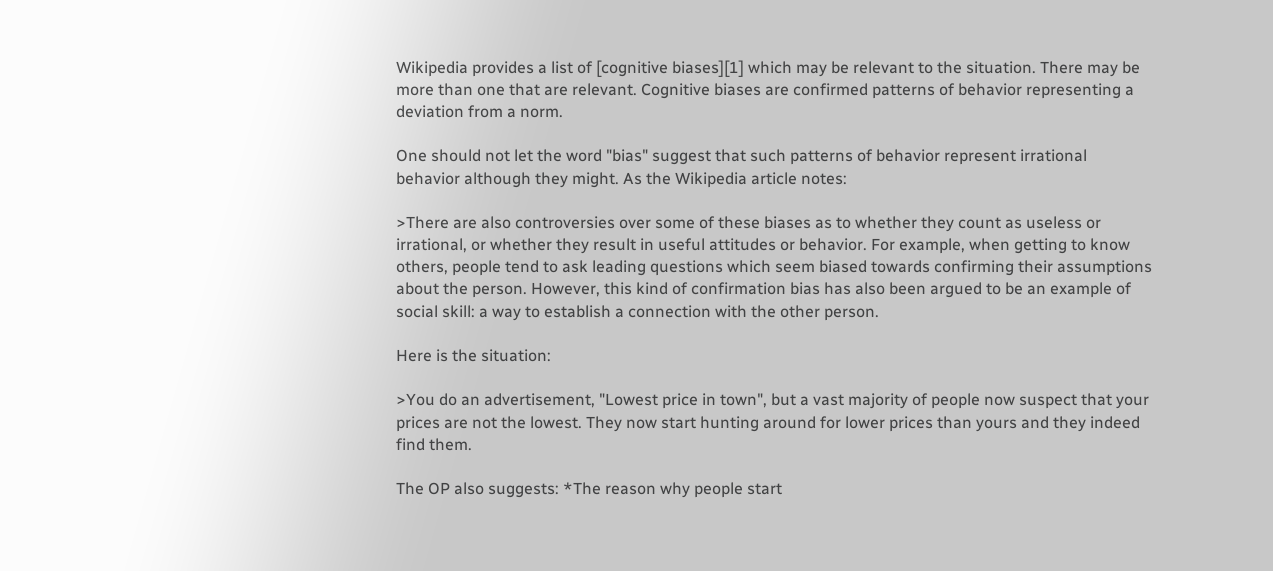Wikipedia provides a list of [cognitive biases][1] which may be relevant to the situation. There may be more than one that are relevant. Cognitive biases are confirmed patterns of behavior representing a deviation from a norm.

One should not let the word "bias" suggest that such patterns of behavior represent irrational behavior although they might. As the Wikipedia article notes:

>There are also controversies over some of these biases as to whether they count as useless or irrational, or whether they result in useful attitudes or behavior. For example, when getting to know others, people tend to ask leading questions which seem biased towards confirming their assumptions about the person. However, this kind of confirmation bias has also been argued to be an example of social skill: a way to establish a connection with the other person.

Here is the situation:

>You do an advertisement, "Lowest price in town", but a vast majority of people now suspect that your prices are not the lowest. They now start hunting around for lower prices than yours and they indeed find them.

The OP also suggests: *The reason why people start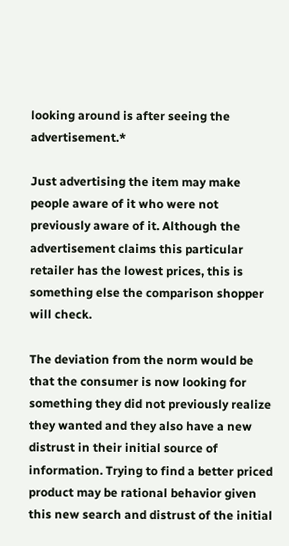looking around is after seeing the advertisement.*

Just advertising the item may make people aware of it who were not previously aware of it. Although the advertisement claims this particular retailer has the lowest prices, this is something else the comparison shopper will check.

The deviation from the norm would be that the consumer is now looking for something they did not previously realize they wanted and they also have a new distrust in their initial source of information. Trying to find a better priced product may be rational behavior given this new search and distrust of the initial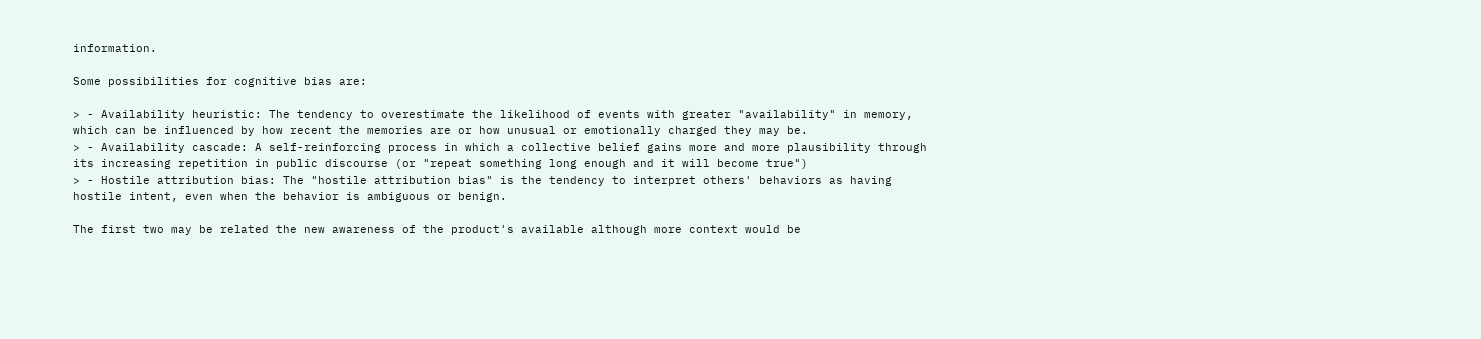information.

Some possibilities for cognitive bias are:

> - Availability heuristic: The tendency to overestimate the likelihood of events with greater "availability" in memory, which can be influenced by how recent the memories are or how unusual or emotionally charged they may be.
> - Availability cascade: A self-reinforcing process in which a collective belief gains more and more plausibility through its increasing repetition in public discourse (or "repeat something long enough and it will become true")
> - Hostile attribution bias: The "hostile attribution bias" is the tendency to interpret others' behaviors as having hostile intent, even when the behavior is ambiguous or benign.

The first two may be related the new awareness of the product's available although more context would be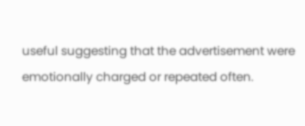useful suggesting that the advertisement were emotionally charged or repeated often.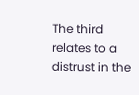The third relates to a distrust in the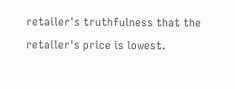retailer's truthfulness that the retailer's price is lowest.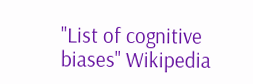"List of cognitive biases" Wikipedia